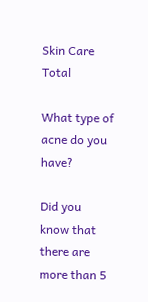Skin Care Total

What type of acne do you have?

Did you know that there are more than 5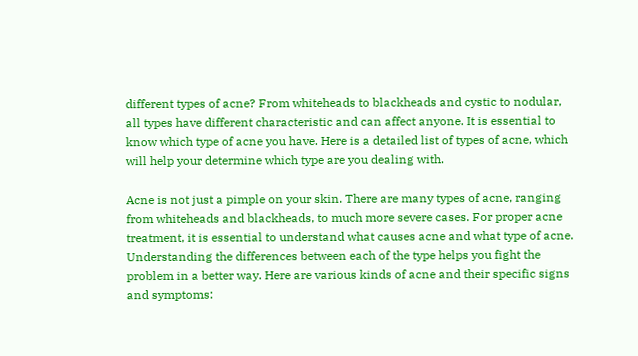different types of acne? From whiteheads to blackheads and cystic to nodular, all types have different characteristic and can affect anyone. It is essential to know which type of acne you have. Here is a detailed list of types of acne, which will help your determine which type are you dealing with.

Acne is not just a pimple on your skin. There are many types of acne, ranging from whiteheads and blackheads, to much more severe cases. For proper acne treatment, it is essential to understand what causes acne and what type of acne. Understanding the differences between each of the type helps you fight the problem in a better way. Here are various kinds of acne and their specific signs and symptoms: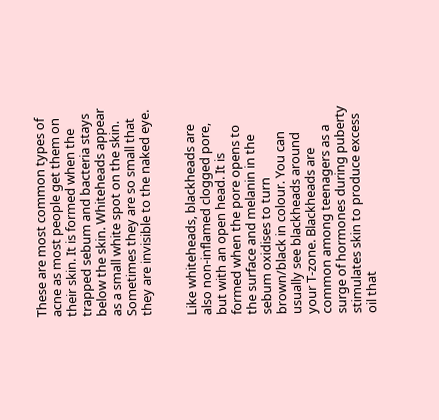These are most common types of acne as most people get them on their skin. It is formed when the trapped sebum and bacteria stays below the skin. Whiteheads appear as a small white spot on the skin. Sometimes they are so small that they are invisible to the naked eye.


Like whiteheads, blackheads are also non-inflamed clogged pore, but with an open head. It is formed when the pore opens to the surface and melanin in the sebum oxidises to turn brown/black in colour. You can usually see blackheads around your T-zone. Blackheads are common among teenagers as a surge of hormones during puberty stimulates skin to produce excess oil that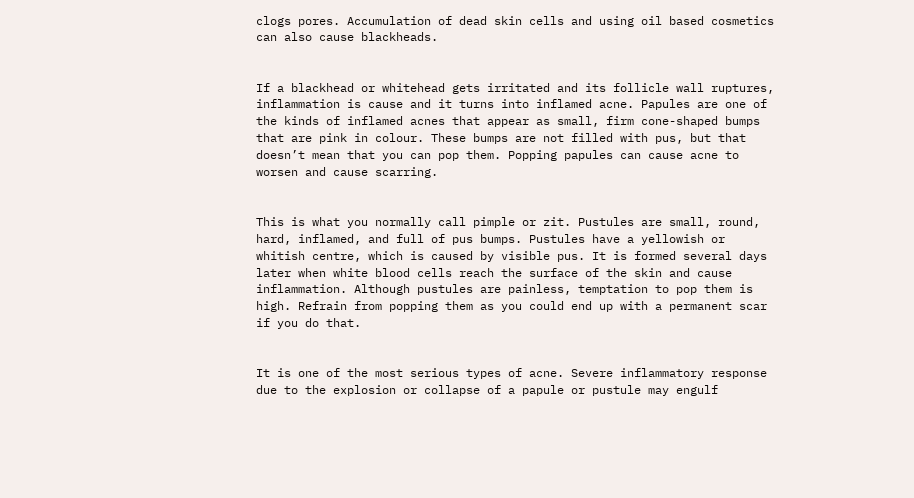clogs pores. Accumulation of dead skin cells and using oil based cosmetics can also cause blackheads.


If a blackhead or whitehead gets irritated and its follicle wall ruptures, inflammation is cause and it turns into inflamed acne. Papules are one of the kinds of inflamed acnes that appear as small, firm cone-shaped bumps that are pink in colour. These bumps are not filled with pus, but that doesn’t mean that you can pop them. Popping papules can cause acne to worsen and cause scarring.


This is what you normally call pimple or zit. Pustules are small, round, hard, inflamed, and full of pus bumps. Pustules have a yellowish or whitish centre, which is caused by visible pus. It is formed several days later when white blood cells reach the surface of the skin and cause inflammation. Although pustules are painless, temptation to pop them is high. Refrain from popping them as you could end up with a permanent scar if you do that.


It is one of the most serious types of acne. Severe inflammatory response due to the explosion or collapse of a papule or pustule may engulf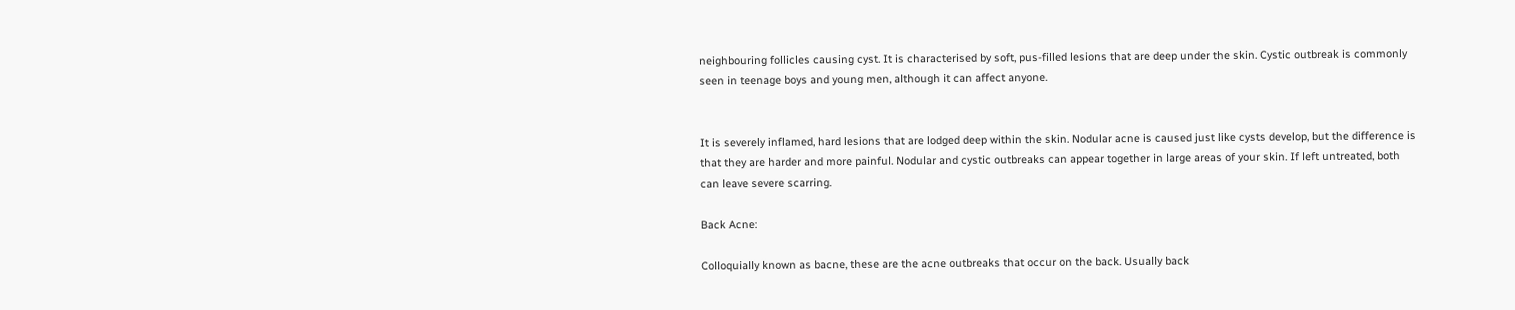neighbouring follicles causing cyst. It is characterised by soft, pus-filled lesions that are deep under the skin. Cystic outbreak is commonly seen in teenage boys and young men, although it can affect anyone.


It is severely inflamed, hard lesions that are lodged deep within the skin. Nodular acne is caused just like cysts develop, but the difference is that they are harder and more painful. Nodular and cystic outbreaks can appear together in large areas of your skin. If left untreated, both can leave severe scarring.

Back Acne:

Colloquially known as bacne, these are the acne outbreaks that occur on the back. Usually back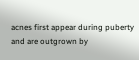acnes first appear during puberty and are outgrown by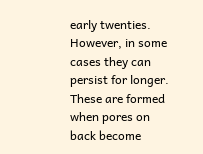early twenties. However, in some cases they can persist for longer. These are formed when pores on back become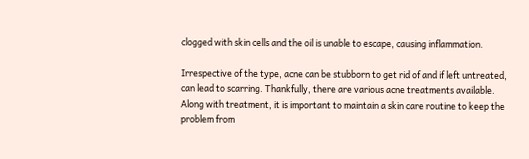clogged with skin cells and the oil is unable to escape, causing inflammation.

Irrespective of the type, acne can be stubborn to get rid of and if left untreated, can lead to scarring. Thankfully, there are various acne treatments available. Along with treatment, it is important to maintain a skin care routine to keep the problem from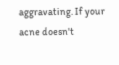aggravating. If your acne doesn't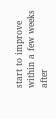start to improve within a few weeks after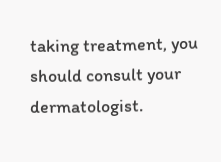taking treatment, you should consult your dermatologist.